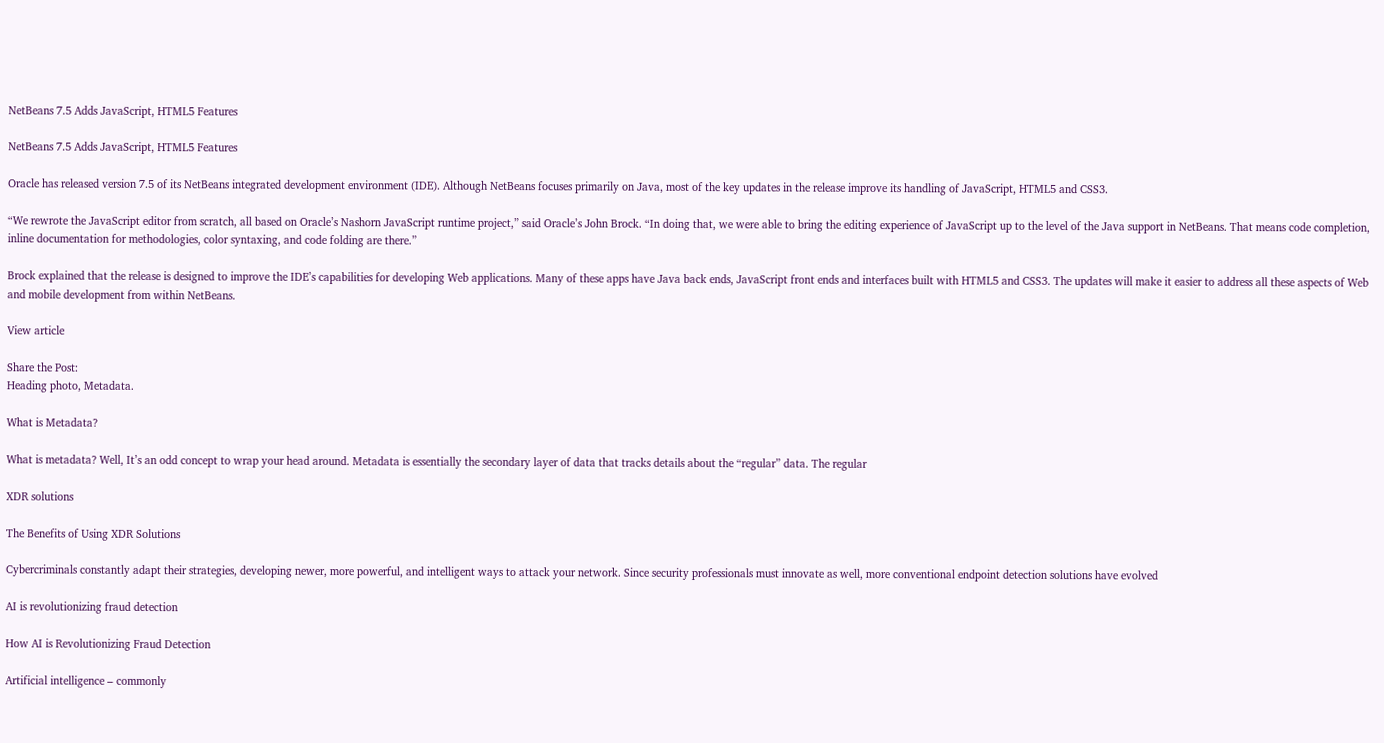NetBeans 7.5 Adds JavaScript, HTML5 Features

NetBeans 7.5 Adds JavaScript, HTML5 Features

Oracle has released version 7.5 of its NetBeans integrated development environment (IDE). Although NetBeans focuses primarily on Java, most of the key updates in the release improve its handling of JavaScript, HTML5 and CSS3.

“We rewrote the JavaScript editor from scratch, all based on Oracle’s Nashorn JavaScript runtime project,” said Oracle’s John Brock. “In doing that, we were able to bring the editing experience of JavaScript up to the level of the Java support in NetBeans. That means code completion, inline documentation for methodologies, color syntaxing, and code folding are there.”

Brock explained that the release is designed to improve the IDE’s capabilities for developing Web applications. Many of these apps have Java back ends, JavaScript front ends and interfaces built with HTML5 and CSS3. The updates will make it easier to address all these aspects of Web and mobile development from within NetBeans.

View article

Share the Post:
Heading photo, Metadata.

What is Metadata?

What is metadata? Well, It’s an odd concept to wrap your head around. Metadata is essentially the secondary layer of data that tracks details about the “regular” data. The regular

XDR solutions

The Benefits of Using XDR Solutions

Cybercriminals constantly adapt their strategies, developing newer, more powerful, and intelligent ways to attack your network. Since security professionals must innovate as well, more conventional endpoint detection solutions have evolved

AI is revolutionizing fraud detection

How AI is Revolutionizing Fraud Detection

Artificial intelligence – commonly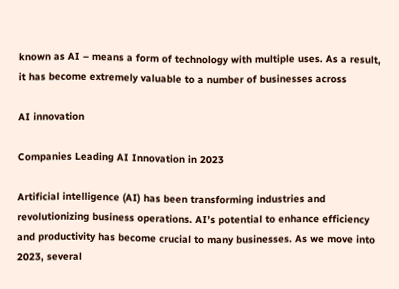known as AI – means a form of technology with multiple uses. As a result, it has become extremely valuable to a number of businesses across

AI innovation

Companies Leading AI Innovation in 2023

Artificial intelligence (AI) has been transforming industries and revolutionizing business operations. AI’s potential to enhance efficiency and productivity has become crucial to many businesses. As we move into 2023, several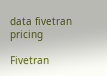data fivetran pricing

Fivetran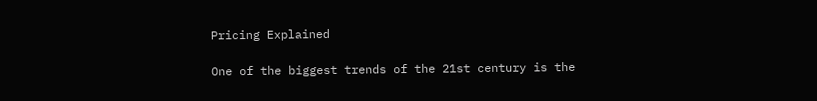Pricing Explained

One of the biggest trends of the 21st century is the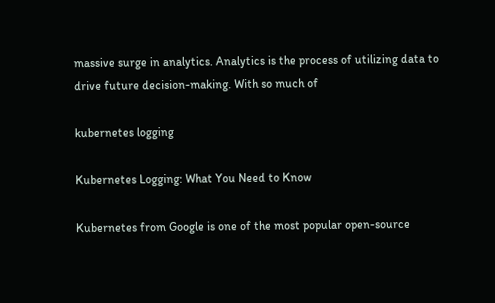massive surge in analytics. Analytics is the process of utilizing data to drive future decision-making. With so much of

kubernetes logging

Kubernetes Logging: What You Need to Know

Kubernetes from Google is one of the most popular open-source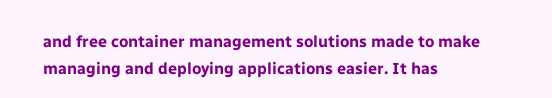and free container management solutions made to make managing and deploying applications easier. It has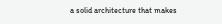a solid architecture that makes